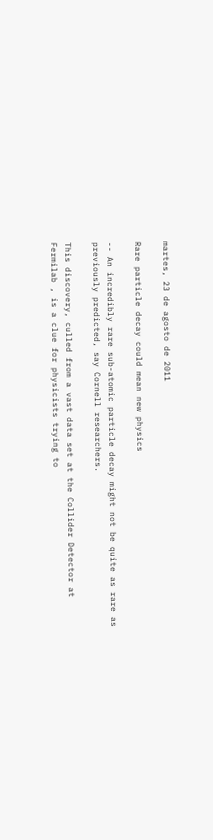martes, 23 de agosto de 2011

Rare particle decay could mean new physics

-- An incredibly rare sub-atomic particle decay might not be quite as rare as previously predicted, say Cornell researchers.

This discovery, culled from a vast data set at the Collider Detector at Fermilab , is a clue for physicists trying to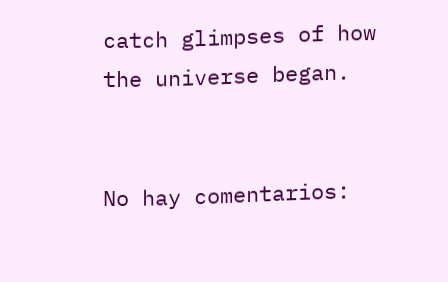catch glimpses of how the universe began.


No hay comentarios: